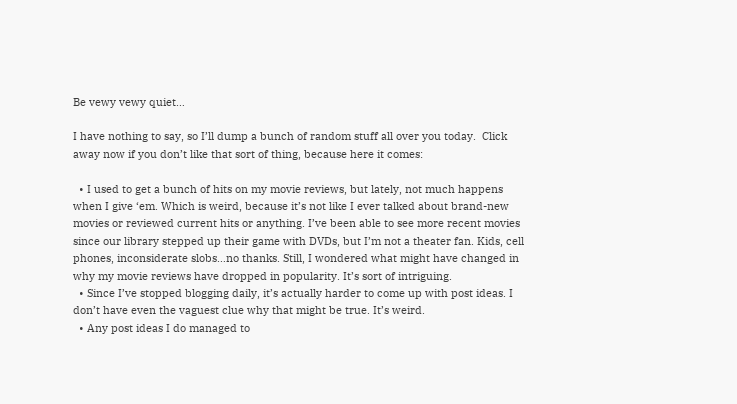Be vewy vewy quiet…

I have nothing to say, so I’ll dump a bunch of random stuff all over you today.  Click away now if you don’t like that sort of thing, because here it comes:

  • I used to get a bunch of hits on my movie reviews, but lately, not much happens when I give ‘em. Which is weird, because it’s not like I ever talked about brand-new movies or reviewed current hits or anything. I’ve been able to see more recent movies since our library stepped up their game with DVDs, but I’m not a theater fan. Kids, cell phones, inconsiderate slobs…no thanks. Still, I wondered what might have changed in why my movie reviews have dropped in popularity. It’s sort of intriguing.
  • Since I’ve stopped blogging daily, it’s actually harder to come up with post ideas. I don’t have even the vaguest clue why that might be true. It’s weird.
  • Any post ideas I do managed to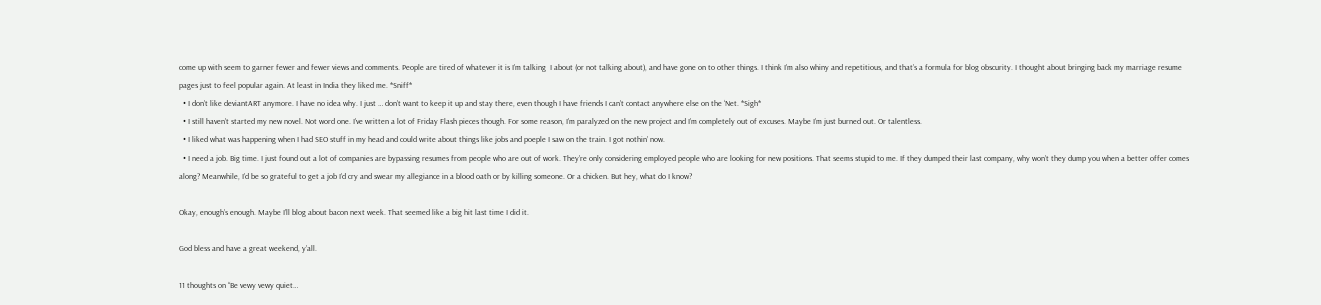come up with seem to garner fewer and fewer views and comments. People are tired of whatever it is I’m talking  I about (or not talking about), and have gone on to other things. I think I’m also whiny and repetitious, and that’s a formula for blog obscurity. I thought about bringing back my marriage resume pages just to feel popular again. At least in India they liked me. *Sniff*
  • I don’t like deviantART anymore. I have no idea why. I just … don’t want to keep it up and stay there, even though I have friends I can’t contact anywhere else on the ‘Net. *Sigh*
  • I still haven’t started my new novel. Not word one. I’ve written a lot of Friday Flash pieces though. For some reason, I’m paralyzed on the new project and I’m completely out of excuses. Maybe I’m just burned out. Or talentless.
  • I liked what was happening when I had SEO stuff in my head and could write about things like jobs and poeple I saw on the train. I got nothin’ now.
  • I need a job. Big time. I just found out a lot of companies are bypassing resumes from people who are out of work. They’re only considering employed people who are looking for new positions. That seems stupid to me. If they dumped their last company, why won’t they dump you when a better offer comes along? Meanwhile, I’d be so grateful to get a job I’d cry and swear my allegiance in a blood oath or by killing someone. Or a chicken. But hey, what do I know?

Okay, enough’s enough. Maybe I’ll blog about bacon next week. That seemed like a big hit last time I did it.

God bless and have a great weekend, y’all.

11 thoughts on “Be vewy vewy quiet…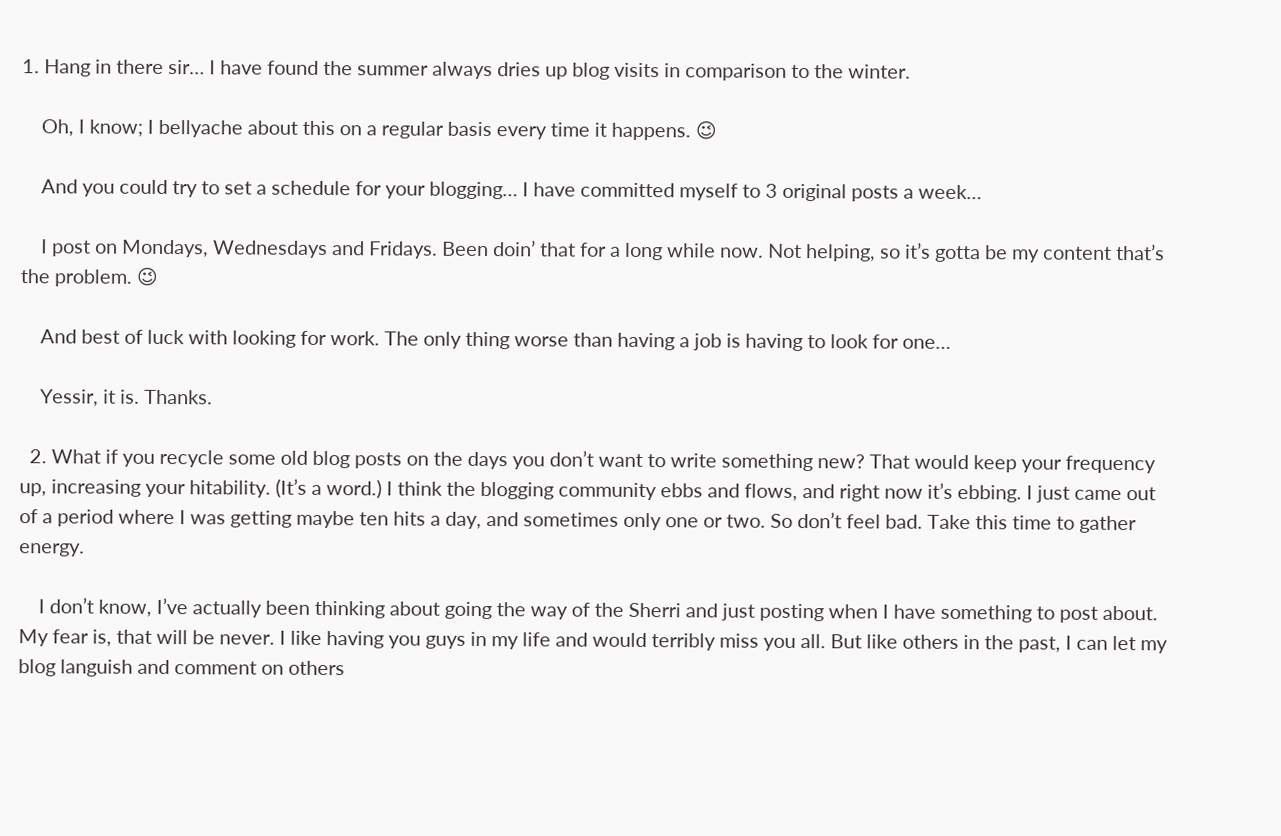1. Hang in there sir… I have found the summer always dries up blog visits in comparison to the winter.

    Oh, I know; I bellyache about this on a regular basis every time it happens. 😉

    And you could try to set a schedule for your blogging… I have committed myself to 3 original posts a week…

    I post on Mondays, Wednesdays and Fridays. Been doin’ that for a long while now. Not helping, so it’s gotta be my content that’s the problem. 😉

    And best of luck with looking for work. The only thing worse than having a job is having to look for one…

    Yessir, it is. Thanks.

  2. What if you recycle some old blog posts on the days you don’t want to write something new? That would keep your frequency up, increasing your hitability. (It’s a word.) I think the blogging community ebbs and flows, and right now it’s ebbing. I just came out of a period where I was getting maybe ten hits a day, and sometimes only one or two. So don’t feel bad. Take this time to gather energy.

    I don’t know, I’ve actually been thinking about going the way of the Sherri and just posting when I have something to post about. My fear is, that will be never. I like having you guys in my life and would terribly miss you all. But like others in the past, I can let my blog languish and comment on others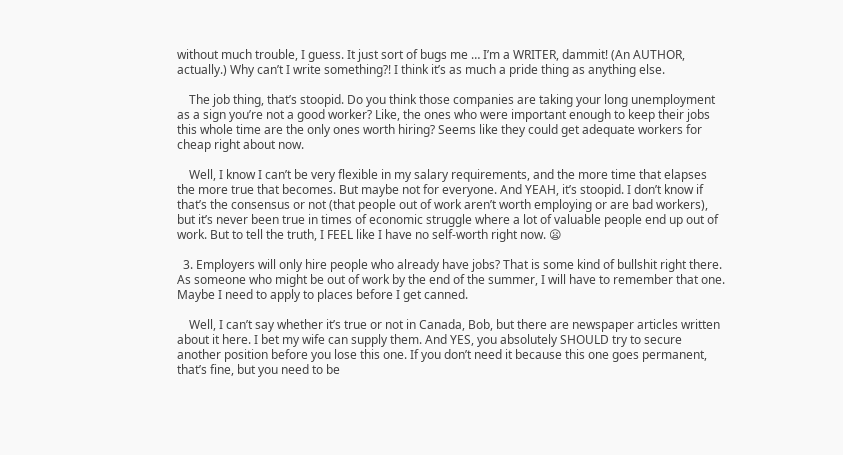without much trouble, I guess. It just sort of bugs me … I’m a WRITER, dammit! (An AUTHOR, actually.) Why can’t I write something?! I think it’s as much a pride thing as anything else.

    The job thing, that’s stoopid. Do you think those companies are taking your long unemployment as a sign you’re not a good worker? Like, the ones who were important enough to keep their jobs this whole time are the only ones worth hiring? Seems like they could get adequate workers for cheap right about now.

    Well, I know I can’t be very flexible in my salary requirements, and the more time that elapses the more true that becomes. But maybe not for everyone. And YEAH, it’s stoopid. I don’t know if that’s the consensus or not (that people out of work aren’t worth employing or are bad workers), but it’s never been true in times of economic struggle where a lot of valuable people end up out of work. But to tell the truth, I FEEL like I have no self-worth right now. 😦

  3. Employers will only hire people who already have jobs? That is some kind of bullshit right there. As someone who might be out of work by the end of the summer, I will have to remember that one. Maybe I need to apply to places before I get canned.

    Well, I can’t say whether it’s true or not in Canada, Bob, but there are newspaper articles written about it here. I bet my wife can supply them. And YES, you absolutely SHOULD try to secure another position before you lose this one. If you don’t need it because this one goes permanent, that’s fine, but you need to be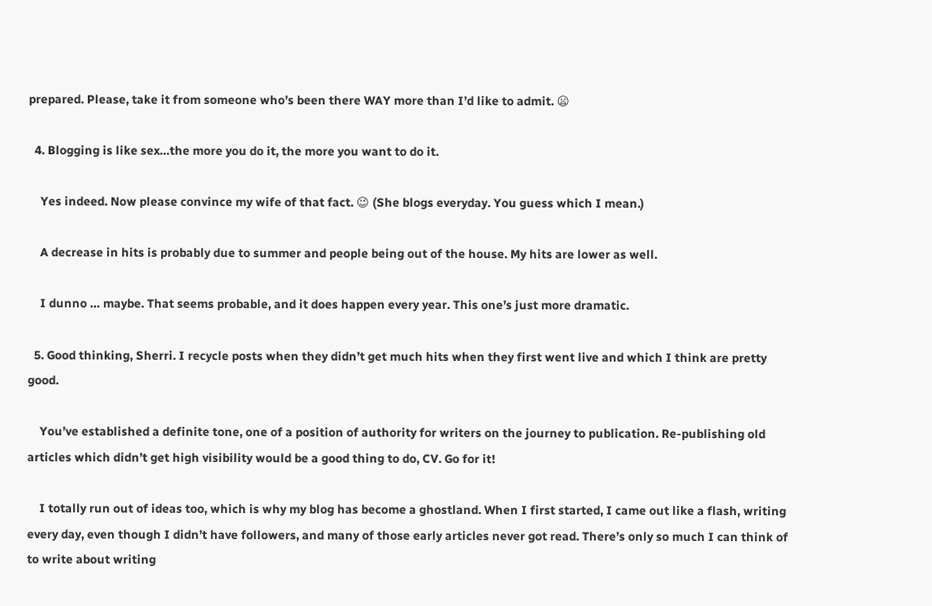prepared. Please, take it from someone who’s been there WAY more than I’d like to admit. 😦

  4. Blogging is like sex…the more you do it, the more you want to do it.

    Yes indeed. Now please convince my wife of that fact. 😉 (She blogs everyday. You guess which I mean.)

    A decrease in hits is probably due to summer and people being out of the house. My hits are lower as well.

    I dunno … maybe. That seems probable, and it does happen every year. This one’s just more dramatic.

  5. Good thinking, Sherri. I recycle posts when they didn’t get much hits when they first went live and which I think are pretty good.

    You’ve established a definite tone, one of a position of authority for writers on the journey to publication. Re-publishing old articles which didn’t get high visibility would be a good thing to do, CV. Go for it!

    I totally run out of ideas too, which is why my blog has become a ghostland. When I first started, I came out like a flash, writing every day, even though I didn’t have followers, and many of those early articles never got read. There’s only so much I can think of to write about writing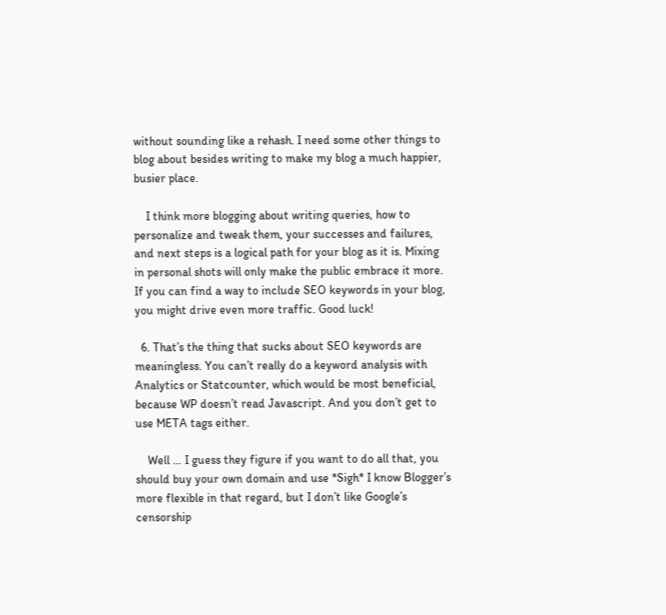without sounding like a rehash. I need some other things to blog about besides writing to make my blog a much happier, busier place.

    I think more blogging about writing queries, how to personalize and tweak them, your successes and failures, and next steps is a logical path for your blog as it is. Mixing in personal shots will only make the public embrace it more. If you can find a way to include SEO keywords in your blog, you might drive even more traffic. Good luck!

  6. That’s the thing that sucks about SEO keywords are meaningless. You can’t really do a keyword analysis with Analytics or Statcounter, which would be most beneficial, because WP doesn’t read Javascript. And you don’t get to use META tags either.

    Well … I guess they figure if you want to do all that, you should buy your own domain and use *Sigh* I know Blogger’s more flexible in that regard, but I don’t like Google’s censorship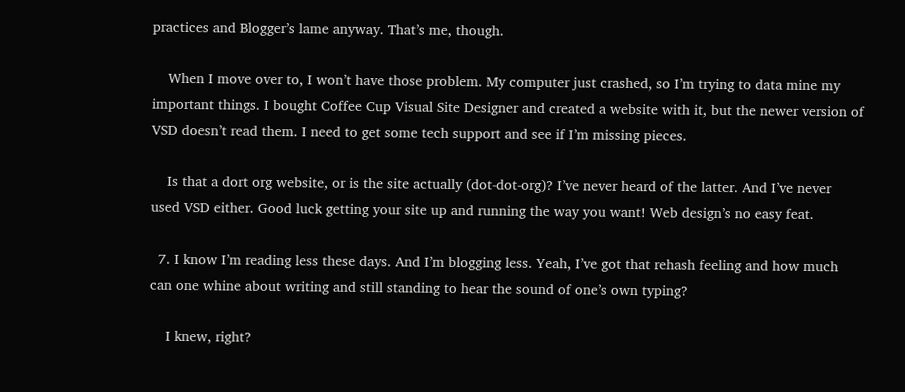practices and Blogger’s lame anyway. That’s me, though.

    When I move over to, I won’t have those problem. My computer just crashed, so I’m trying to data mine my important things. I bought Coffee Cup Visual Site Designer and created a website with it, but the newer version of VSD doesn’t read them. I need to get some tech support and see if I’m missing pieces.

    Is that a dort org website, or is the site actually (dot-dot-org)? I’ve never heard of the latter. And I’ve never used VSD either. Good luck getting your site up and running the way you want! Web design’s no easy feat.

  7. I know I’m reading less these days. And I’m blogging less. Yeah, I’ve got that rehash feeling and how much can one whine about writing and still standing to hear the sound of one’s own typing?

    I knew, right?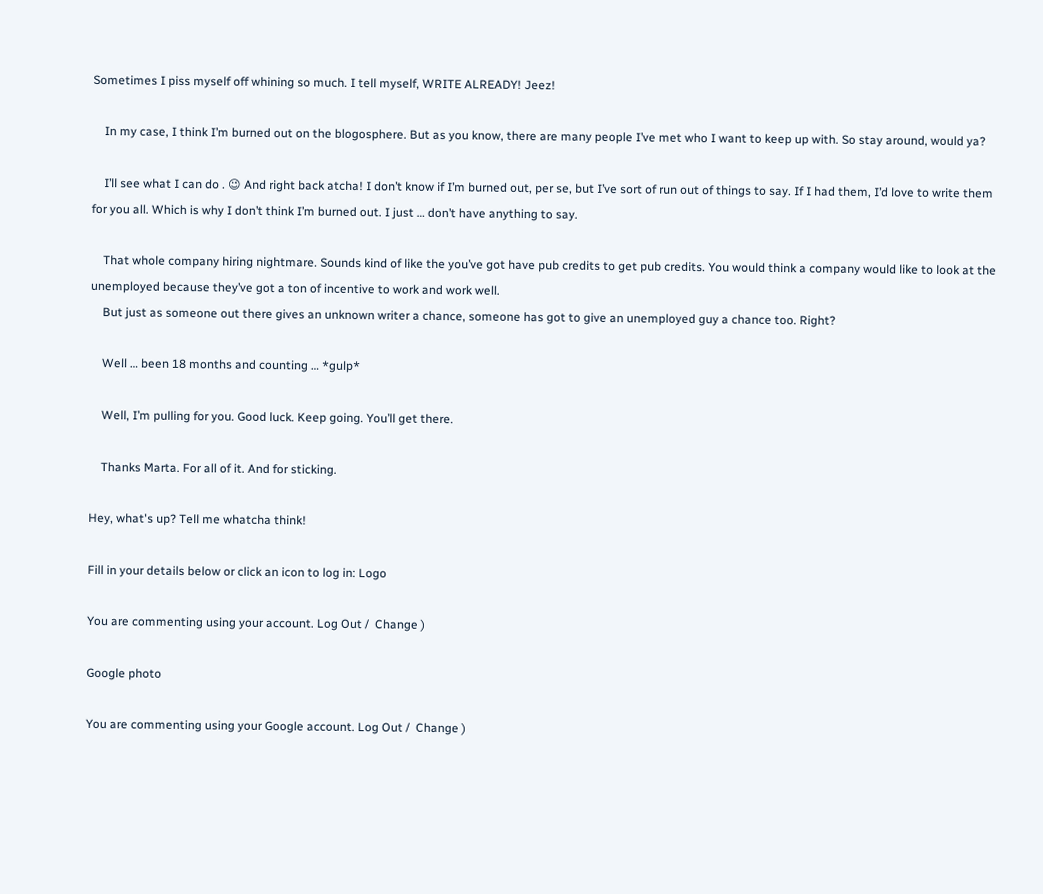Sometimes I piss myself off whining so much. I tell myself, WRITE ALREADY! Jeez!

    In my case, I think I’m burned out on the blogosphere. But as you know, there are many people I’ve met who I want to keep up with. So stay around, would ya?

    I’ll see what I can do . 😉 And right back atcha! I don’t know if I’m burned out, per se, but I’ve sort of run out of things to say. If I had them, I’d love to write them for you all. Which is why I don’t think I’m burned out. I just … don’t have anything to say.

    That whole company hiring nightmare. Sounds kind of like the you’ve got have pub credits to get pub credits. You would think a company would like to look at the unemployed because they’ve got a ton of incentive to work and work well.
    But just as someone out there gives an unknown writer a chance, someone has got to give an unemployed guy a chance too. Right?

    Well … been 18 months and counting … *gulp*

    Well, I’m pulling for you. Good luck. Keep going. You’ll get there.

    Thanks Marta. For all of it. And for sticking.

Hey, what's up? Tell me whatcha think!

Fill in your details below or click an icon to log in: Logo

You are commenting using your account. Log Out /  Change )

Google photo

You are commenting using your Google account. Log Out /  Change )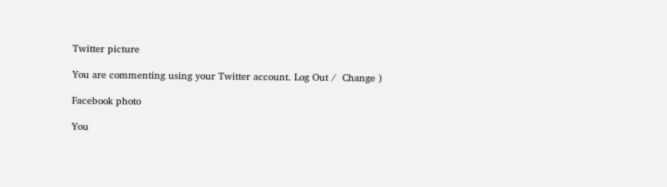Twitter picture

You are commenting using your Twitter account. Log Out /  Change )

Facebook photo

You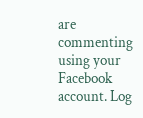are commenting using your Facebook account. Log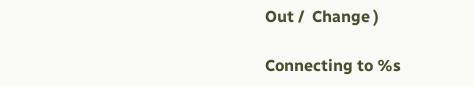Out /  Change )

Connecting to %s